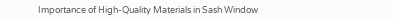Importance of High-Quality Materials in Sash Window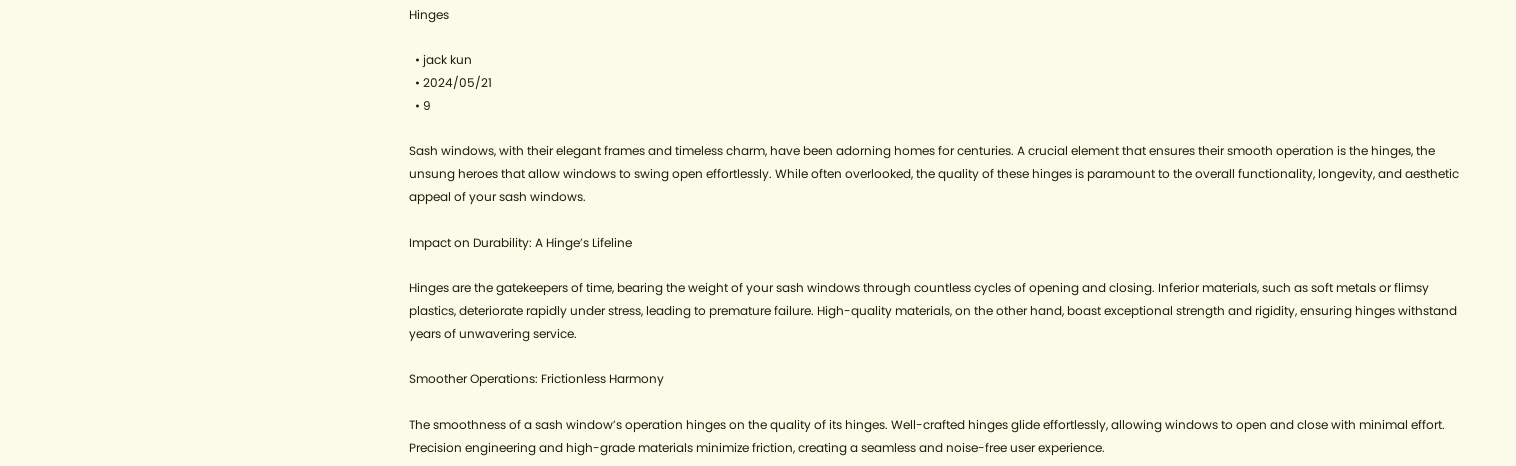Hinges

  • jack kun
  • 2024/05/21
  • 9

Sash windows, with their elegant frames and timeless charm, have been adorning homes for centuries. A crucial element that ensures their smooth operation is the hinges, the unsung heroes that allow windows to swing open effortlessly. While often overlooked, the quality of these hinges is paramount to the overall functionality, longevity, and aesthetic appeal of your sash windows.

Impact on Durability: A Hinge’s Lifeline

Hinges are the gatekeepers of time, bearing the weight of your sash windows through countless cycles of opening and closing. Inferior materials, such as soft metals or flimsy plastics, deteriorate rapidly under stress, leading to premature failure. High-quality materials, on the other hand, boast exceptional strength and rigidity, ensuring hinges withstand years of unwavering service.

Smoother Operations: Frictionless Harmony

The smoothness of a sash window’s operation hinges on the quality of its hinges. Well-crafted hinges glide effortlessly, allowing windows to open and close with minimal effort. Precision engineering and high-grade materials minimize friction, creating a seamless and noise-free user experience.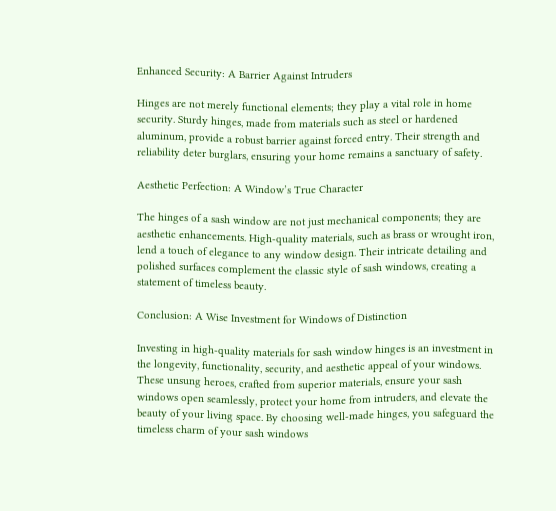Enhanced Security: A Barrier Against Intruders

Hinges are not merely functional elements; they play a vital role in home security. Sturdy hinges, made from materials such as steel or hardened aluminum, provide a robust barrier against forced entry. Their strength and reliability deter burglars, ensuring your home remains a sanctuary of safety.

Aesthetic Perfection: A Window’s True Character

The hinges of a sash window are not just mechanical components; they are aesthetic enhancements. High-quality materials, such as brass or wrought iron, lend a touch of elegance to any window design. Their intricate detailing and polished surfaces complement the classic style of sash windows, creating a statement of timeless beauty.

Conclusion: A Wise Investment for Windows of Distinction

Investing in high-quality materials for sash window hinges is an investment in the longevity, functionality, security, and aesthetic appeal of your windows. These unsung heroes, crafted from superior materials, ensure your sash windows open seamlessly, protect your home from intruders, and elevate the beauty of your living space. By choosing well-made hinges, you safeguard the timeless charm of your sash windows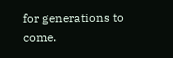for generations to come.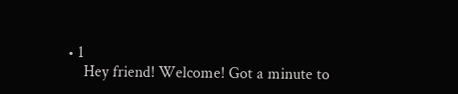• 1
    Hey friend! Welcome! Got a minute to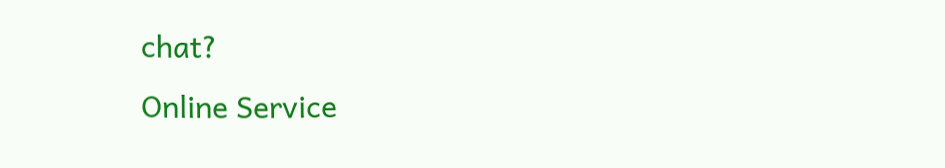chat?
Online Service